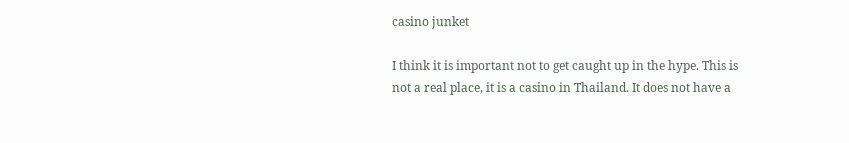casino junket

I think it is important not to get caught up in the hype. This is not a real place, it is a casino in Thailand. It does not have a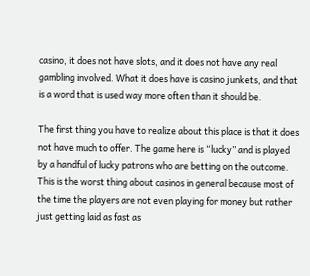casino, it does not have slots, and it does not have any real gambling involved. What it does have is casino junkets, and that is a word that is used way more often than it should be.

The first thing you have to realize about this place is that it does not have much to offer. The game here is “lucky” and is played by a handful of lucky patrons who are betting on the outcome. This is the worst thing about casinos in general because most of the time the players are not even playing for money but rather just getting laid as fast as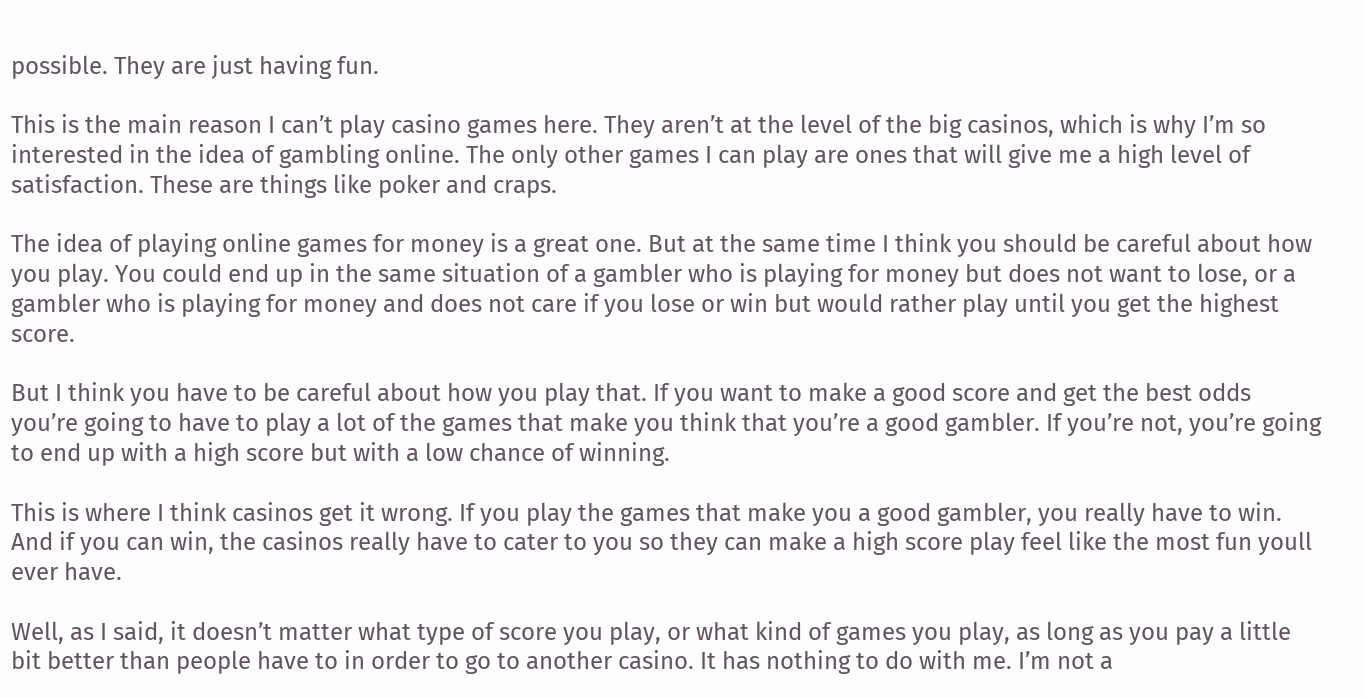possible. They are just having fun.

This is the main reason I can’t play casino games here. They aren’t at the level of the big casinos, which is why I’m so interested in the idea of gambling online. The only other games I can play are ones that will give me a high level of satisfaction. These are things like poker and craps.

The idea of playing online games for money is a great one. But at the same time I think you should be careful about how you play. You could end up in the same situation of a gambler who is playing for money but does not want to lose, or a gambler who is playing for money and does not care if you lose or win but would rather play until you get the highest score.

But I think you have to be careful about how you play that. If you want to make a good score and get the best odds you’re going to have to play a lot of the games that make you think that you’re a good gambler. If you’re not, you’re going to end up with a high score but with a low chance of winning.

This is where I think casinos get it wrong. If you play the games that make you a good gambler, you really have to win. And if you can win, the casinos really have to cater to you so they can make a high score play feel like the most fun youll ever have.

Well, as I said, it doesn’t matter what type of score you play, or what kind of games you play, as long as you pay a little bit better than people have to in order to go to another casino. It has nothing to do with me. I’m not a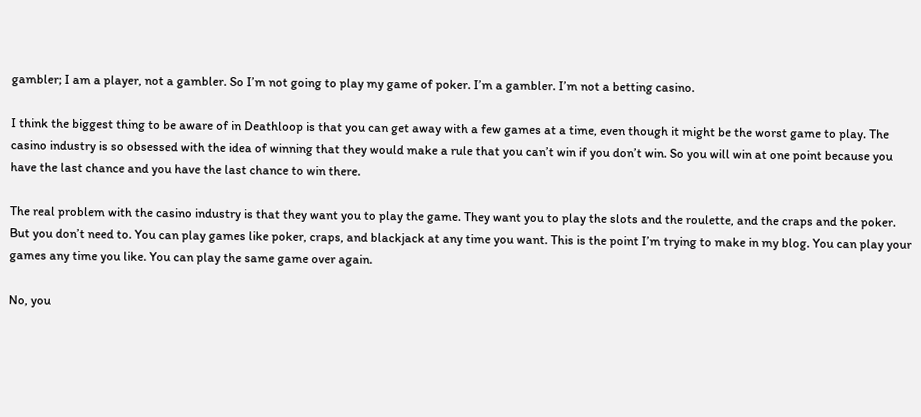gambler; I am a player, not a gambler. So I’m not going to play my game of poker. I’m a gambler. I’m not a betting casino.

I think the biggest thing to be aware of in Deathloop is that you can get away with a few games at a time, even though it might be the worst game to play. The casino industry is so obsessed with the idea of winning that they would make a rule that you can’t win if you don’t win. So you will win at one point because you have the last chance and you have the last chance to win there.

The real problem with the casino industry is that they want you to play the game. They want you to play the slots and the roulette, and the craps and the poker. But you don’t need to. You can play games like poker, craps, and blackjack at any time you want. This is the point I’m trying to make in my blog. You can play your games any time you like. You can play the same game over again.

No, you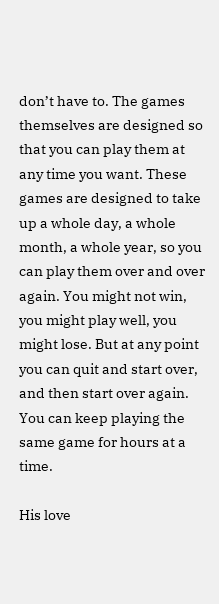don’t have to. The games themselves are designed so that you can play them at any time you want. These games are designed to take up a whole day, a whole month, a whole year, so you can play them over and over again. You might not win, you might play well, you might lose. But at any point you can quit and start over, and then start over again. You can keep playing the same game for hours at a time.

His love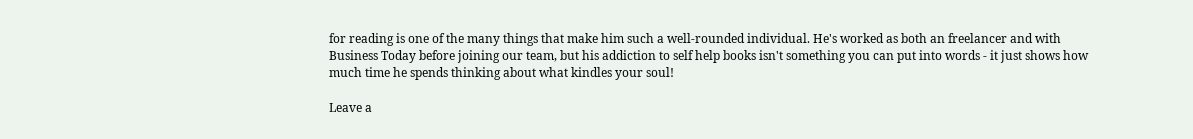for reading is one of the many things that make him such a well-rounded individual. He's worked as both an freelancer and with Business Today before joining our team, but his addiction to self help books isn't something you can put into words - it just shows how much time he spends thinking about what kindles your soul!

Leave a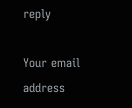reply

Your email address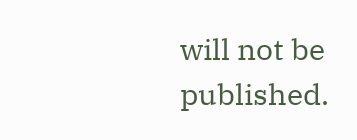will not be published.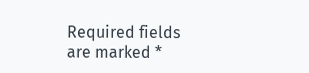Required fields are marked *